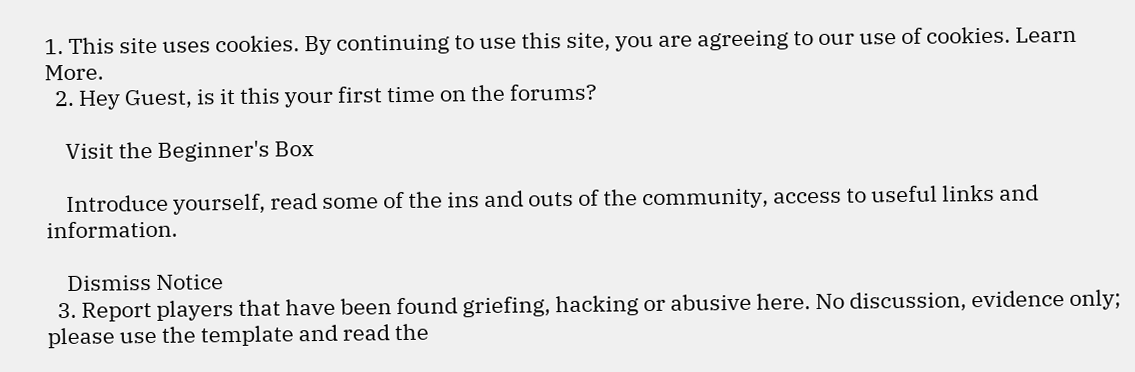1. This site uses cookies. By continuing to use this site, you are agreeing to our use of cookies. Learn More.
  2. Hey Guest, is it this your first time on the forums?

    Visit the Beginner's Box

    Introduce yourself, read some of the ins and outs of the community, access to useful links and information.

    Dismiss Notice
  3. Report players that have been found griefing, hacking or abusive here. No discussion, evidence only; please use the template and read the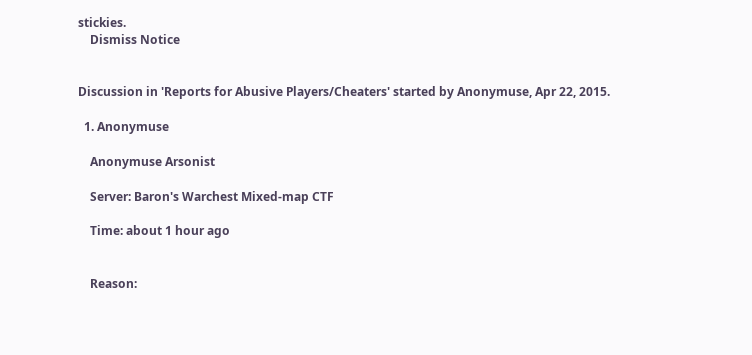stickies.
    Dismiss Notice


Discussion in 'Reports for Abusive Players/Cheaters' started by Anonymuse, Apr 22, 2015.

  1. Anonymuse

    Anonymuse Arsonist

    Server: Baron's Warchest Mixed-map CTF

    Time: about 1 hour ago


    Reason: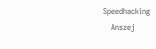Speedhacking
    Anszej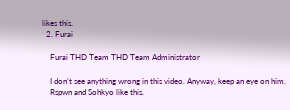likes this.
  2. Furai

    Furai THD Team THD Team Administrator

    I don't see anything wrong in this video. Anyway, keep an eye on him.
    Rspwn and Sohkyo like this.